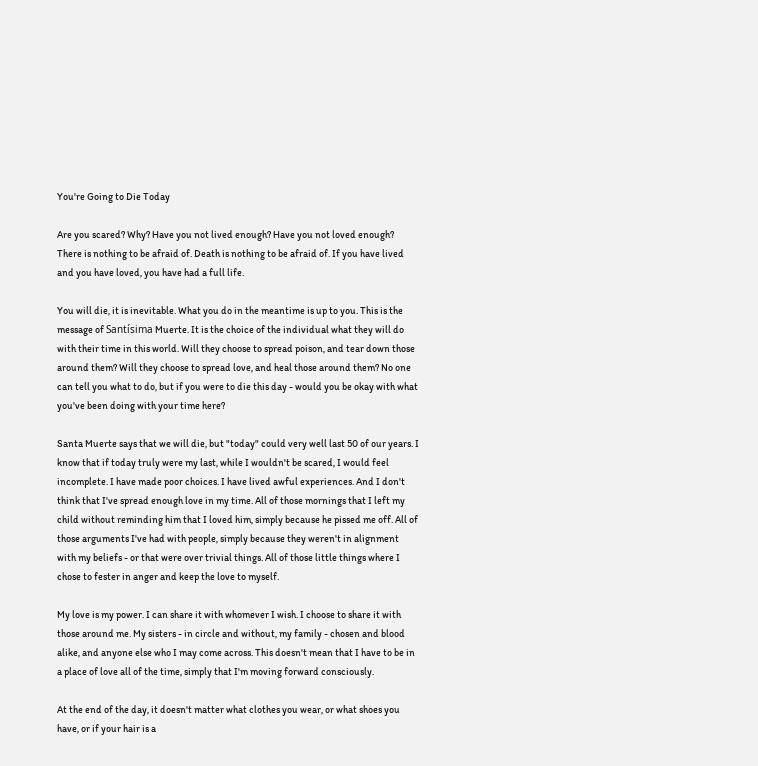You're Going to Die Today

Are you scared? Why? Have you not lived enough? Have you not loved enough? There is nothing to be afraid of. Death is nothing to be afraid of. If you have lived and you have loved, you have had a full life.

You will die, it is inevitable. What you do in the meantime is up to you. This is the message of Santísima Muerte. It is the choice of the individual what they will do with their time in this world. Will they choose to spread poison, and tear down those around them? Will they choose to spread love, and heal those around them? No one can tell you what to do, but if you were to die this day - would you be okay with what you've been doing with your time here?

Santa Muerte says that we will die, but "today" could very well last 50 of our years. I know that if today truly were my last, while I wouldn't be scared, I would feel incomplete. I have made poor choices. I have lived awful experiences. And I don't think that I've spread enough love in my time. All of those mornings that I left my child without reminding him that I loved him, simply because he pissed me off. All of those arguments I've had with people, simply because they weren't in alignment with my beliefs - or that were over trivial things. All of those little things where I chose to fester in anger and keep the love to myself.

My love is my power. I can share it with whomever I wish. I choose to share it with those around me. My sisters - in circle and without, my family - chosen and blood alike, and anyone else who I may come across. This doesn't mean that I have to be in a place of love all of the time, simply that I'm moving forward consciously.

At the end of the day, it doesn't matter what clothes you wear, or what shoes you have, or if your hair is a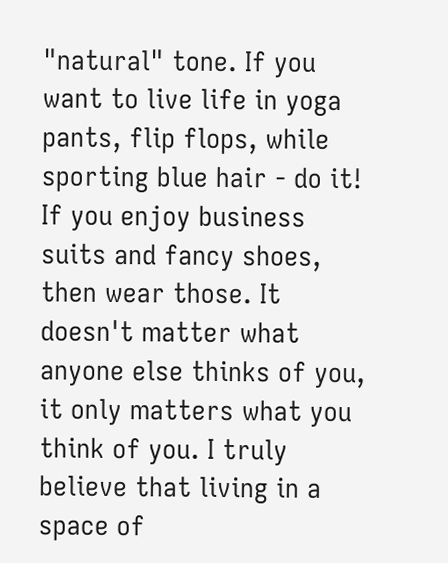"natural" tone. If you want to live life in yoga pants, flip flops, while sporting blue hair - do it! If you enjoy business suits and fancy shoes, then wear those. It doesn't matter what anyone else thinks of you, it only matters what you think of you. I truly believe that living in a space of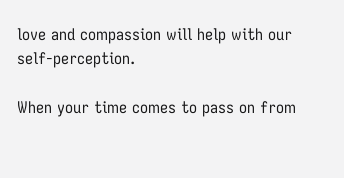love and compassion will help with our self-perception.

When your time comes to pass on from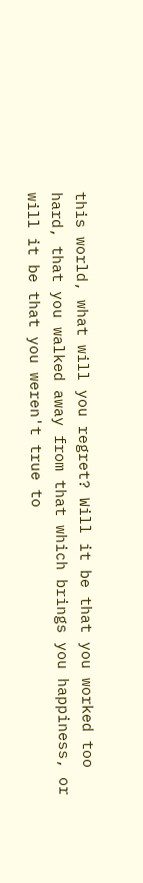this world, what will you regret? Will it be that you worked too hard, that you walked away from that which brings you happiness, or will it be that you weren't true to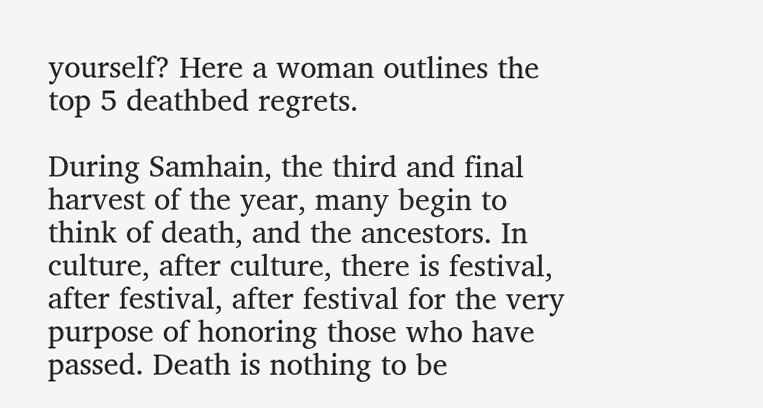yourself? Here a woman outlines the top 5 deathbed regrets.

During Samhain, the third and final harvest of the year, many begin to think of death, and the ancestors. In culture, after culture, there is festival, after festival, after festival for the very purpose of honoring those who have passed. Death is nothing to be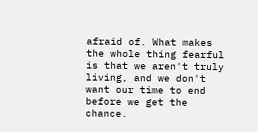afraid of. What makes the whole thing fearful is that we aren't truly living, and we don't want our time to end before we get the chance.